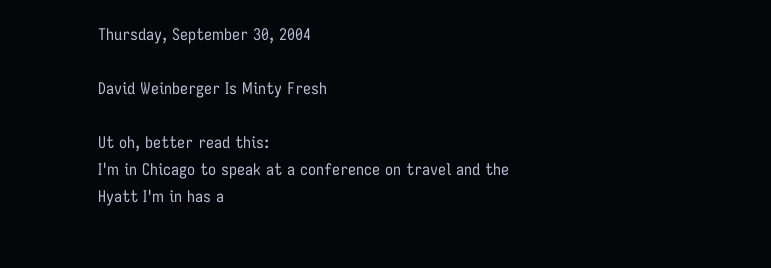Thursday, September 30, 2004

David Weinberger Is Minty Fresh

Ut oh, better read this:
I'm in Chicago to speak at a conference on travel and the Hyatt I'm in has a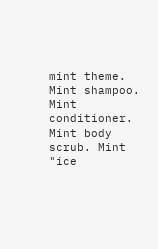mint theme. Mint shampoo. Mint conditioner. Mint body scrub. Mint "ice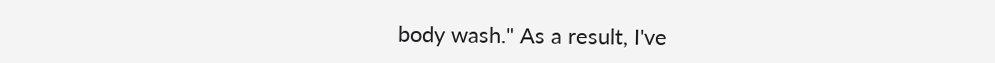body wash." As a result, I've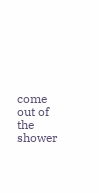come out of the shower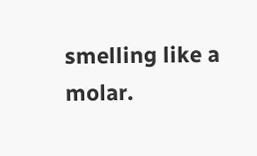smelling like a molar.